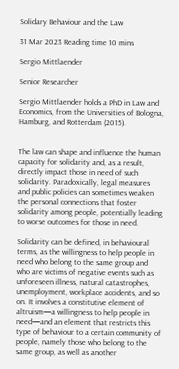Solidary Behaviour and the Law

31 Mar 2023 Reading time 10 mins

Sergio Mittlaender

Senior Researcher

Sergio Mittlaender holds a PhD in Law and Economics, from the Universities of Bologna, Hamburg, and Rotterdam (2015).


The law can shape and influence the human capacity for solidarity and, as a result, directly impact those in need of such solidarity. Paradoxically, legal measures and public policies can sometimes weaken the personal connections that foster solidarity among people, potentially leading to worse outcomes for those in need.

Solidarity can be defined, in behavioural terms, as the willingness to help people in need who belong to the same group and who are victims of negative events such as unforeseen illness, natural catastrophes, unemployment, workplace accidents, and so on. It involves a constitutive element of altruism—a willingness to help people in need—and an element that restricts this type of behaviour to a certain community of people, namely those who belong to the same group, as well as another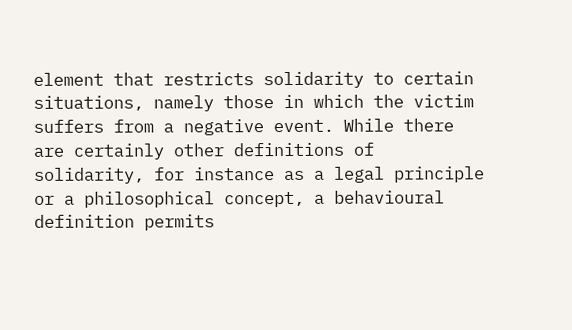element that restricts solidarity to certain situations, namely those in which the victim suffers from a negative event. While there are certainly other definitions of solidarity, for instance as a legal principle or a philosophical concept, a behavioural definition permits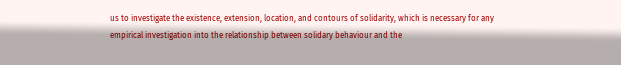us to investigate the existence, extension, location, and contours of solidarity, which is necessary for any empirical investigation into the relationship between solidary behaviour and the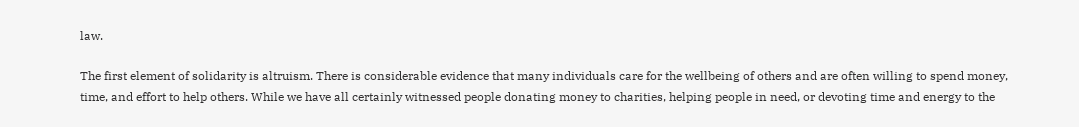law.

The first element of solidarity is altruism. There is considerable evidence that many individuals care for the wellbeing of others and are often willing to spend money, time, and effort to help others. While we have all certainly witnessed people donating money to charities, helping people in need, or devoting time and energy to the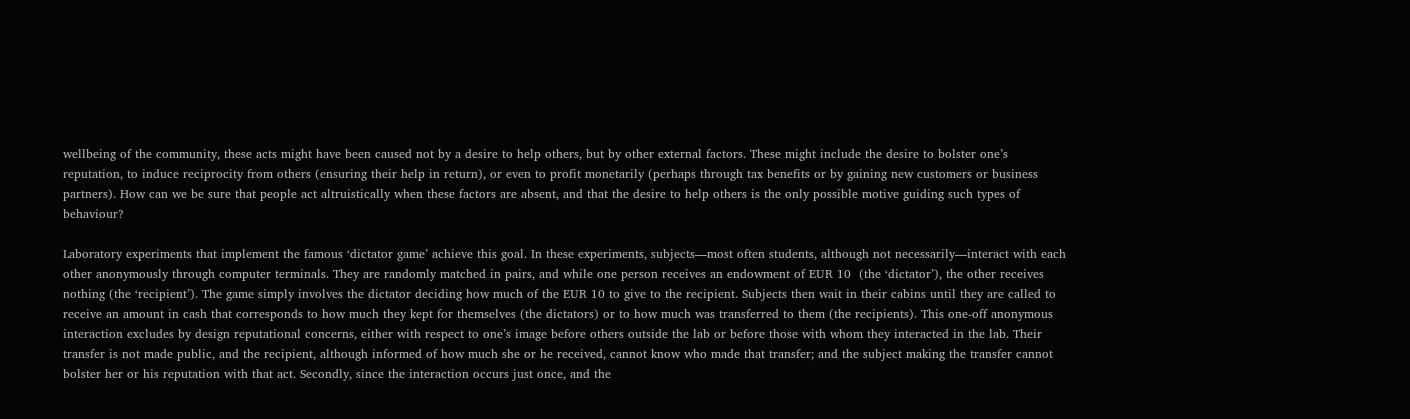wellbeing of the community, these acts might have been caused not by a desire to help others, but by other external factors. These might include the desire to bolster one’s reputation, to induce reciprocity from others (ensuring their help in return), or even to profit monetarily (perhaps through tax benefits or by gaining new customers or business partners). How can we be sure that people act altruistically when these factors are absent, and that the desire to help others is the only possible motive guiding such types of behaviour?

Laboratory experiments that implement the famous ‘dictator game’ achieve this goal. In these experiments, subjects—most often students, although not necessarily—interact with each other anonymously through computer terminals. They are randomly matched in pairs, and while one person receives an endowment of EUR 10  (the ‘dictator’), the other receives nothing (the ‘recipient’). The game simply involves the dictator deciding how much of the EUR 10 to give to the recipient. Subjects then wait in their cabins until they are called to receive an amount in cash that corresponds to how much they kept for themselves (the dictators) or to how much was transferred to them (the recipients). This one-off anonymous interaction excludes by design reputational concerns, either with respect to one’s image before others outside the lab or before those with whom they interacted in the lab. Their transfer is not made public, and the recipient, although informed of how much she or he received, cannot know who made that transfer; and the subject making the transfer cannot bolster her or his reputation with that act. Secondly, since the interaction occurs just once, and the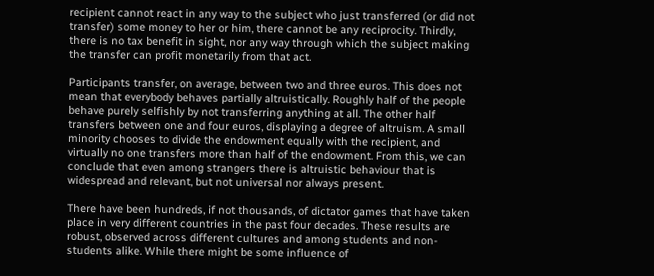recipient cannot react in any way to the subject who just transferred (or did not transfer) some money to her or him, there cannot be any reciprocity. Thirdly, there is no tax benefit in sight, nor any way through which the subject making the transfer can profit monetarily from that act.

Participants transfer, on average, between two and three euros. This does not mean that everybody behaves partially altruistically. Roughly half of the people behave purely selfishly by not transferring anything at all. The other half transfers between one and four euros, displaying a degree of altruism. A small minority chooses to divide the endowment equally with the recipient, and virtually no one transfers more than half of the endowment. From this, we can conclude that even among strangers there is altruistic behaviour that is widespread and relevant, but not universal nor always present.

There have been hundreds, if not thousands, of dictator games that have taken place in very different countries in the past four decades. These results are robust, observed across different cultures and among students and non-students alike. While there might be some influence of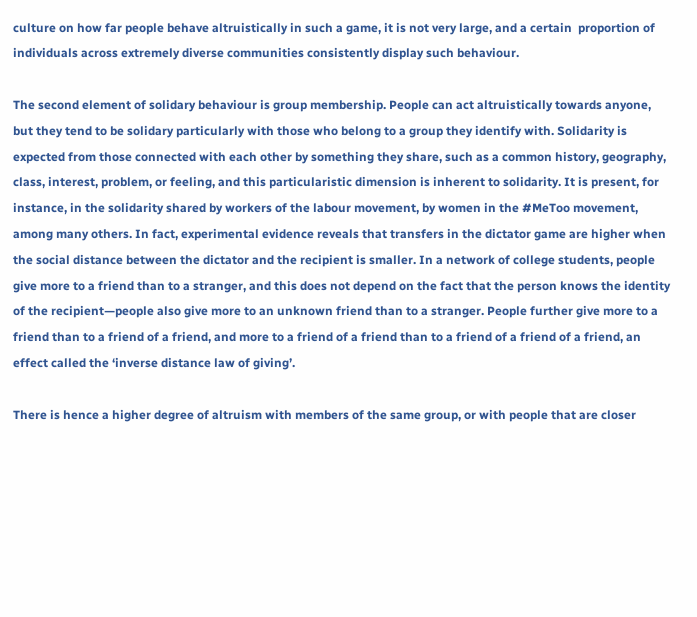culture on how far people behave altruistically in such a game, it is not very large, and a certain  proportion of individuals across extremely diverse communities consistently display such behaviour.

The second element of solidary behaviour is group membership. People can act altruistically towards anyone, but they tend to be solidary particularly with those who belong to a group they identify with. Solidarity is expected from those connected with each other by something they share, such as a common history, geography, class, interest, problem, or feeling, and this particularistic dimension is inherent to solidarity. It is present, for instance, in the solidarity shared by workers of the labour movement, by women in the #MeToo movement, among many others. In fact, experimental evidence reveals that transfers in the dictator game are higher when the social distance between the dictator and the recipient is smaller. In a network of college students, people give more to a friend than to a stranger, and this does not depend on the fact that the person knows the identity of the recipient—people also give more to an unknown friend than to a stranger. People further give more to a friend than to a friend of a friend, and more to a friend of a friend than to a friend of a friend of a friend, an effect called the ‘inverse distance law of giving’.

There is hence a higher degree of altruism with members of the same group, or with people that are closer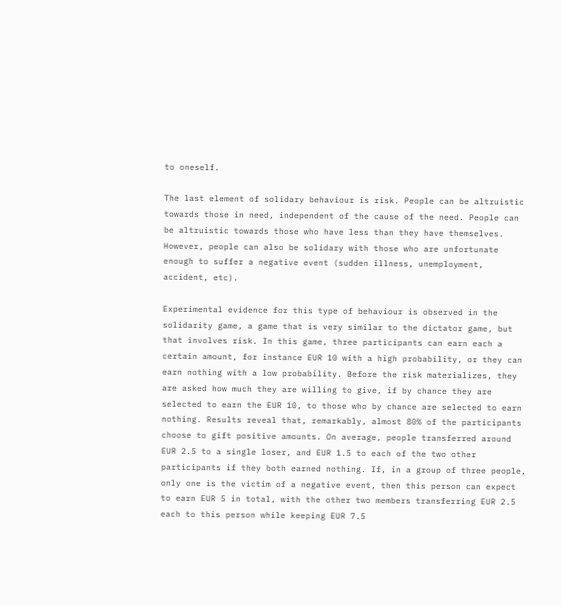to oneself.

The last element of solidary behaviour is risk. People can be altruistic towards those in need, independent of the cause of the need. People can be altruistic towards those who have less than they have themselves. However, people can also be solidary with those who are unfortunate enough to suffer a negative event (sudden illness, unemployment, accident, etc).

Experimental evidence for this type of behaviour is observed in the solidarity game, a game that is very similar to the dictator game, but that involves risk. In this game, three participants can earn each a certain amount, for instance EUR 10 with a high probability, or they can earn nothing with a low probability. Before the risk materializes, they are asked how much they are willing to give, if by chance they are selected to earn the EUR 10, to those who by chance are selected to earn nothing. Results reveal that, remarkably, almost 80% of the participants choose to gift positive amounts. On average, people transferred around EUR 2.5 to a single loser, and EUR 1.5 to each of the two other participants if they both earned nothing. If, in a group of three people, only one is the victim of a negative event, then this person can expect to earn EUR 5 in total, with the other two members transferring EUR 2.5 each to this person while keeping EUR 7.5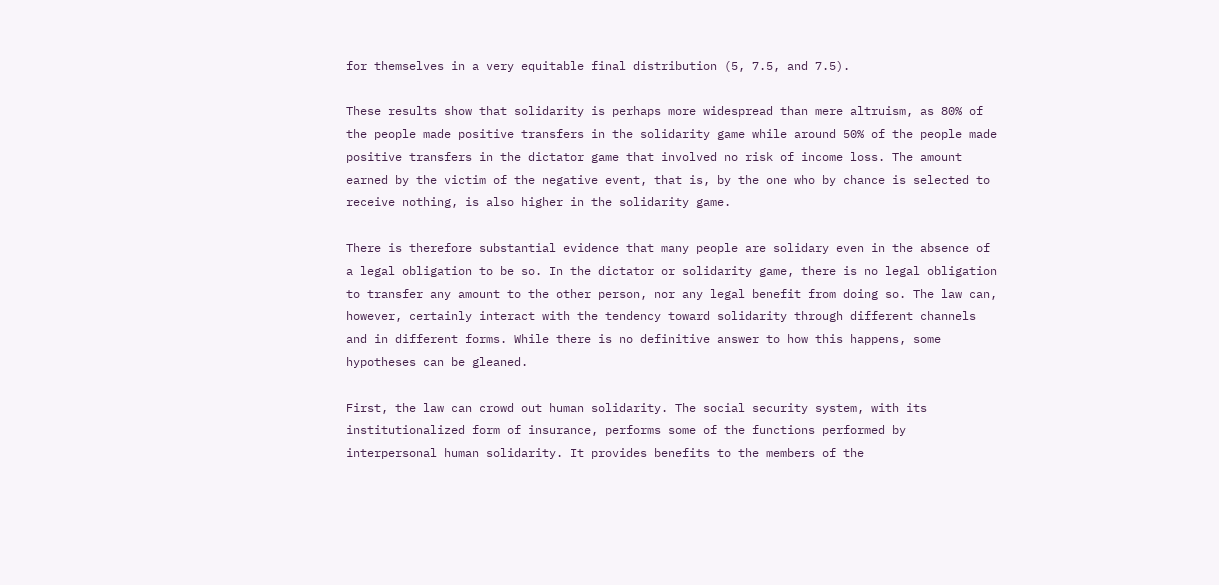for themselves in a very equitable final distribution (5, 7.5, and 7.5).

These results show that solidarity is perhaps more widespread than mere altruism, as 80% of the people made positive transfers in the solidarity game while around 50% of the people made positive transfers in the dictator game that involved no risk of income loss. The amount earned by the victim of the negative event, that is, by the one who by chance is selected to receive nothing, is also higher in the solidarity game.

There is therefore substantial evidence that many people are solidary even in the absence of a legal obligation to be so. In the dictator or solidarity game, there is no legal obligation to transfer any amount to the other person, nor any legal benefit from doing so. The law can, however, certainly interact with the tendency toward solidarity through different channels and in different forms. While there is no definitive answer to how this happens, some hypotheses can be gleaned.

First, the law can crowd out human solidarity. The social security system, with its institutionalized form of insurance, performs some of the functions performed by interpersonal human solidarity. It provides benefits to the members of the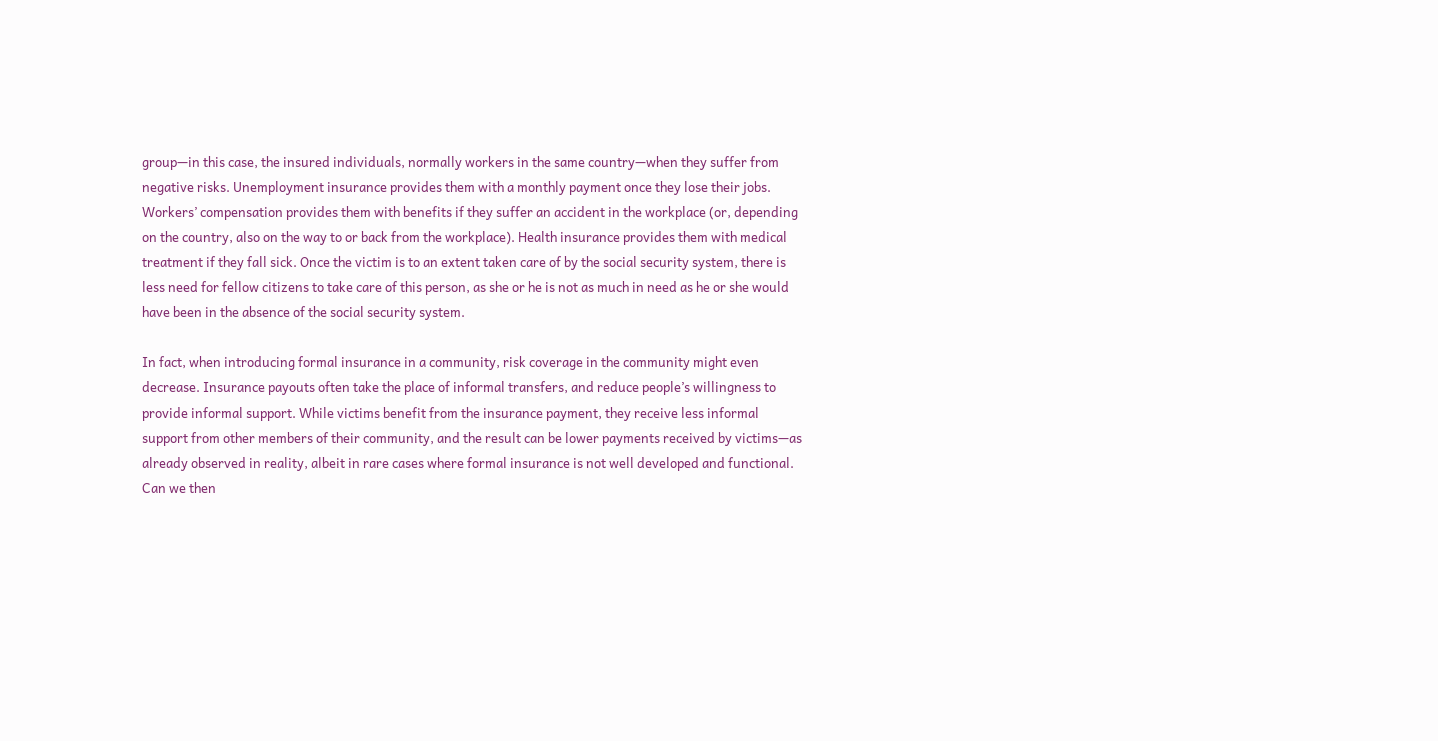group—in this case, the insured individuals, normally workers in the same country—when they suffer from negative risks. Unemployment insurance provides them with a monthly payment once they lose their jobs. Workers’ compensation provides them with benefits if they suffer an accident in the workplace (or, depending on the country, also on the way to or back from the workplace). Health insurance provides them with medical treatment if they fall sick. Once the victim is to an extent taken care of by the social security system, there is less need for fellow citizens to take care of this person, as she or he is not as much in need as he or she would have been in the absence of the social security system.

In fact, when introducing formal insurance in a community, risk coverage in the community might even decrease. Insurance payouts often take the place of informal transfers, and reduce people’s willingness to provide informal support. While victims benefit from the insurance payment, they receive less informal support from other members of their community, and the result can be lower payments received by victims—as already observed in reality, albeit in rare cases where formal insurance is not well developed and functional. Can we then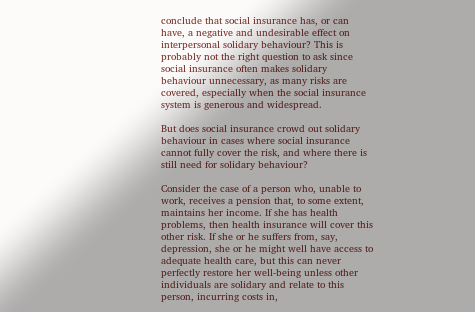conclude that social insurance has, or can have, a negative and undesirable effect on interpersonal solidary behaviour? This is probably not the right question to ask since social insurance often makes solidary behaviour unnecessary, as many risks are covered, especially when the social insurance system is generous and widespread.

But does social insurance crowd out solidary behaviour in cases where social insurance cannot fully cover the risk, and where there is still need for solidary behaviour?

Consider the case of a person who, unable to work, receives a pension that, to some extent, maintains her income. If she has health problems, then health insurance will cover this other risk. If she or he suffers from, say, depression, she or he might well have access to adequate health care, but this can never perfectly restore her well-being unless other individuals are solidary and relate to this person, incurring costs in,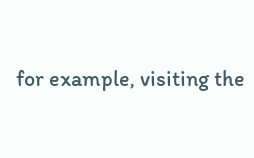for example, visiting the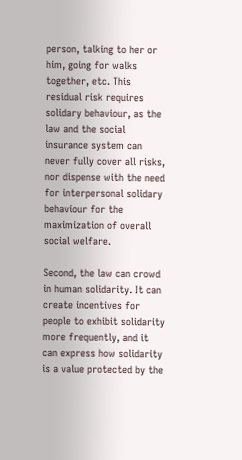person, talking to her or him, going for walks together, etc. This residual risk requires solidary behaviour, as the law and the social insurance system can never fully cover all risks, nor dispense with the need for interpersonal solidary behaviour for the maximization of overall social welfare.

Second, the law can crowd in human solidarity. It can create incentives for people to exhibit solidarity more frequently, and it can express how solidarity is a value protected by the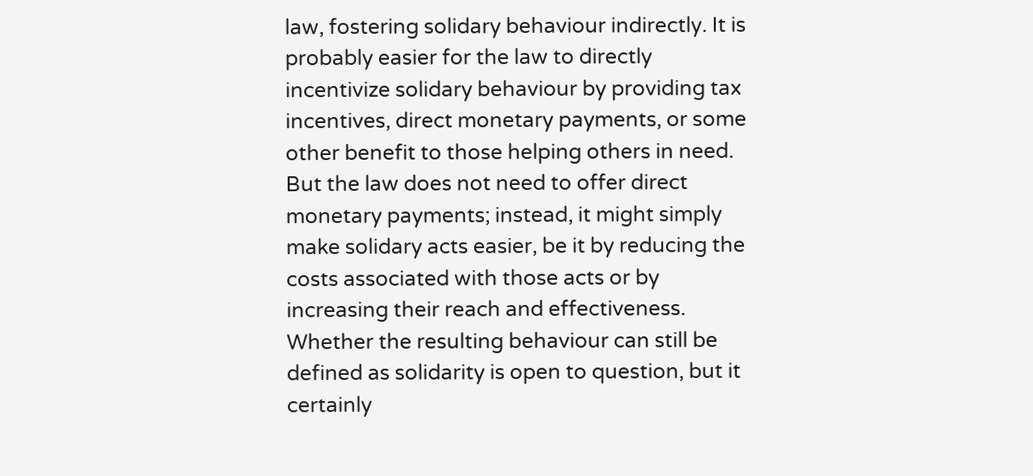law, fostering solidary behaviour indirectly. It is probably easier for the law to directly incentivize solidary behaviour by providing tax incentives, direct monetary payments, or some other benefit to those helping others in need. But the law does not need to offer direct monetary payments; instead, it might simply make solidary acts easier, be it by reducing the costs associated with those acts or by increasing their reach and effectiveness. Whether the resulting behaviour can still be defined as solidarity is open to question, but it certainly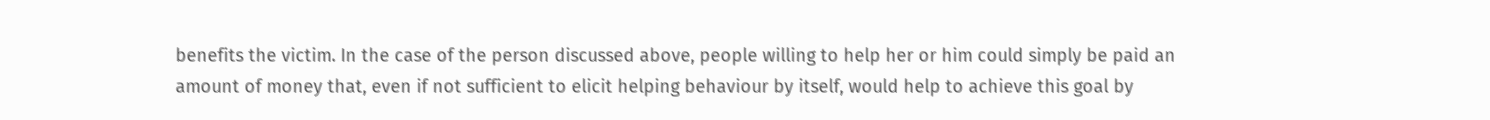benefits the victim. In the case of the person discussed above, people willing to help her or him could simply be paid an amount of money that, even if not sufficient to elicit helping behaviour by itself, would help to achieve this goal by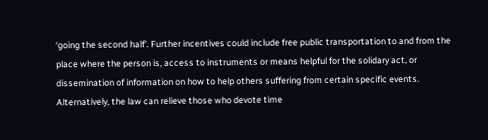‘going the second half’. Further incentives could include free public transportation to and from the place where the person is, access to instruments or means helpful for the solidary act, or dissemination of information on how to help others suffering from certain specific events. Alternatively, the law can relieve those who devote time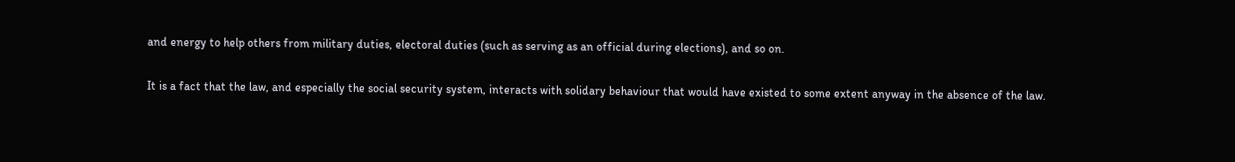and energy to help others from military duties, electoral duties (such as serving as an official during elections), and so on.

It is a fact that the law, and especially the social security system, interacts with solidary behaviour that would have existed to some extent anyway in the absence of the law.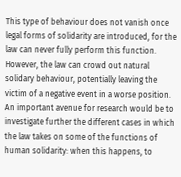This type of behaviour does not vanish once legal forms of solidarity are introduced, for the law can never fully perform this function. However, the law can crowd out natural solidary behaviour, potentially leaving the victim of a negative event in a worse position. An important avenue for research would be to investigate further the different cases in which the law takes on some of the functions of human solidarity: when this happens, to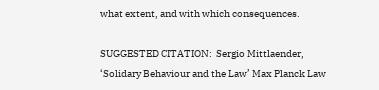what extent, and with which consequences.

SUGGESTED CITATION:  Sergio Mittlaender, ‘Solidary Behaviour and the Law’ Max Planck Law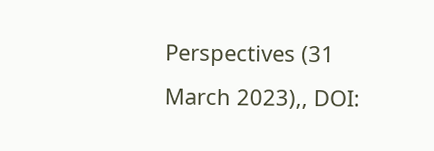Perspectives (31 March 2023),, DOI: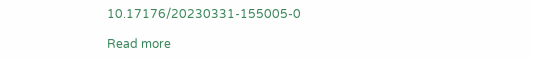10.17176/20230331-155005-0

Read more